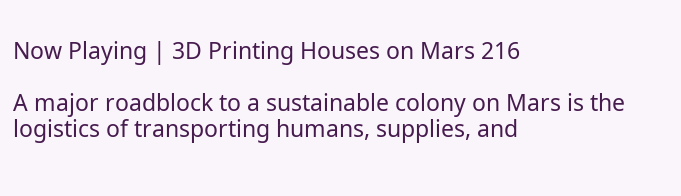Now Playing | 3D Printing Houses on Mars 216

A major roadblock to a sustainable colony on Mars is the logistics of transporting humans, supplies, and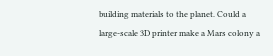building materials to the planet. Could a large-scale 3D printer make a Mars colony a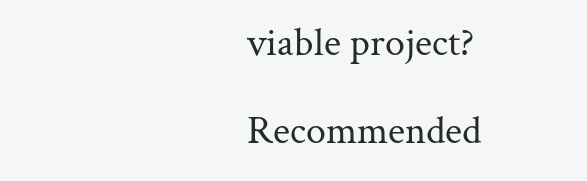viable project?

Recommended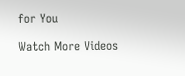for You

Watch More Videos